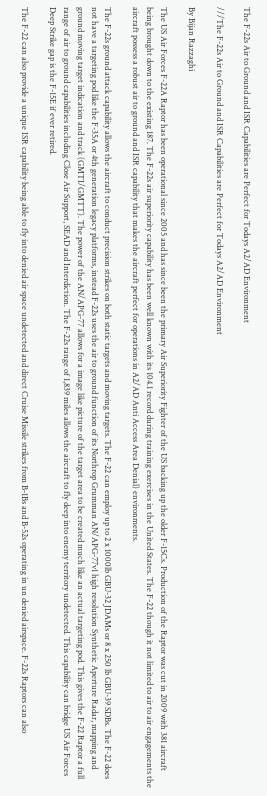The F-22s Air to Ground and ISR Capabilities are Perfect for Todays A2/AD Environment

///The F-22s Air to Ground and ISR Capabilities are Perfect for Todays A2/AD Environment

By Bijan Razzaghi

The US Air Forces F-22A Raptor has been operational since 2005 and has since been the primary Air Superiority Fighter of the US backing up the older F-15Cs. Production of the Raptor was cut in 2009 with 381 aircraft being brought down to the existing 187. The F-22s air superiority capability has been well known with its 104.1 record during training exercises in the United States. The F-22 though it not limited to air to air engagements the aircraft possess a robust air to ground and ISR capability that makes the aircraft perfect for operations in A2/AD Anti Access Area Denial) environments.

The F-22s ground attack capability allows the aircraft to conduct precision strikes on both static targets and moving targets. The F-22 can employ up to 2 x 1000lb GBU-32 JDAMs or 8 x 250 lb GBU-39 SDBs. The F-22 does not have a targeting pod like the F-35A or 4th generation legacy platforms, instead F-22s uses the air to ground function of its Northrop Grumman AN/APG-77v1 high resolution Synthetic Aperture Radar, mapping and ground moving target indication and track (GMTI/GMTT). The power of the AN/APG-77 allows for a image like picture of the target area to be created much like an actual targeting pod. This gives the F-22 Raptor a full range of air to ground capabilities including Close Air Support, SEAD and Interdiction. The F-22s range of 1,839 miles allows the aircraft to fly deep into enemy territory undetected. This capability can bridge US Air Forces Deep Strike gap is the F-15E if ever retired.

The F-22 can also provide a unique ISR capability being able to fly into denied air space undetected and direct Cruise Missile strikes from B-1Bs and B-52s operating in un denied airspace. F-22s Raptors can also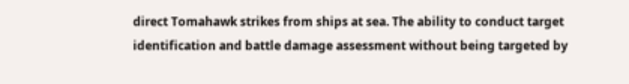direct Tomahawk strikes from ships at sea. The ability to conduct target identification and battle damage assessment without being targeted by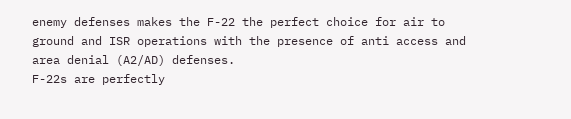enemy defenses makes the F-22 the perfect choice for air to ground and ISR operations with the presence of anti access and area denial (A2/AD) defenses.
F-22s are perfectly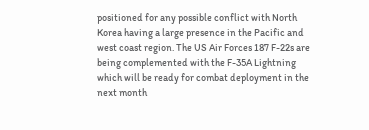positioned for any possible conflict with North Korea having a large presence in the Pacific and west coast region. The US Air Forces 187 F-22s are being complemented with the F-35A Lightning which will be ready for combat deployment in the next month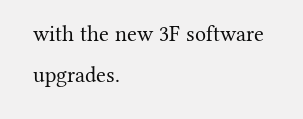with the new 3F software upgrades.